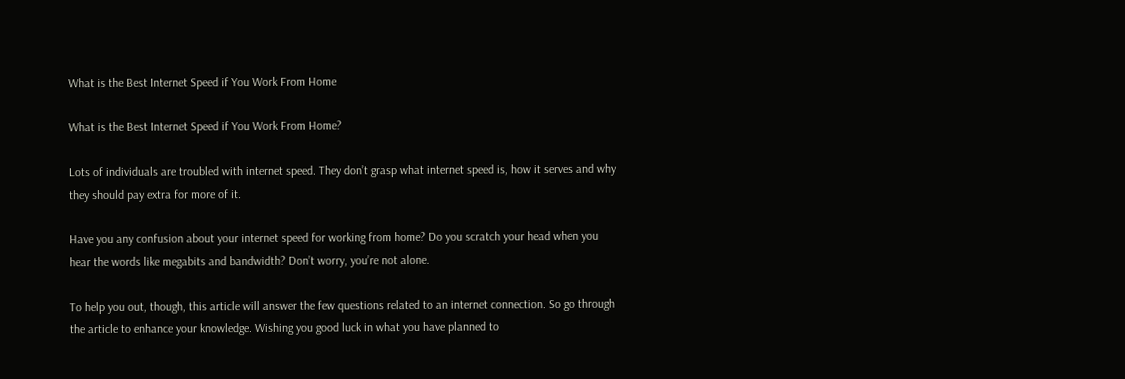What is the Best Internet Speed if You Work From Home

What is the Best Internet Speed if You Work From Home?

Lots of individuals are troubled with internet speed. They don’t grasp what internet speed is, how it serves and why they should pay extra for more of it.

Have you any confusion about your internet speed for working from home? Do you scratch your head when you hear the words like megabits and bandwidth? Don’t worry, you’re not alone.

To help you out, though, this article will answer the few questions related to an internet connection. So go through the article to enhance your knowledge. Wishing you good luck in what you have planned to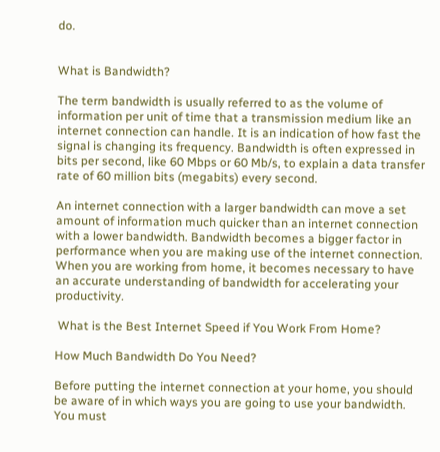do.


What is Bandwidth?

The term bandwidth is usually referred to as the volume of information per unit of time that a transmission medium like an internet connection can handle. It is an indication of how fast the signal is changing its frequency. Bandwidth is often expressed in bits per second, like 60 Mbps or 60 Mb/s, to explain a data transfer rate of 60 million bits (megabits) every second.

An internet connection with a larger bandwidth can move a set amount of information much quicker than an internet connection with a lower bandwidth. Bandwidth becomes a bigger factor in performance when you are making use of the internet connection. When you are working from home, it becomes necessary to have an accurate understanding of bandwidth for accelerating your productivity.

 What is the Best Internet Speed if You Work From Home?

How Much Bandwidth Do You Need?

Before putting the internet connection at your home, you should be aware of in which ways you are going to use your bandwidth. You must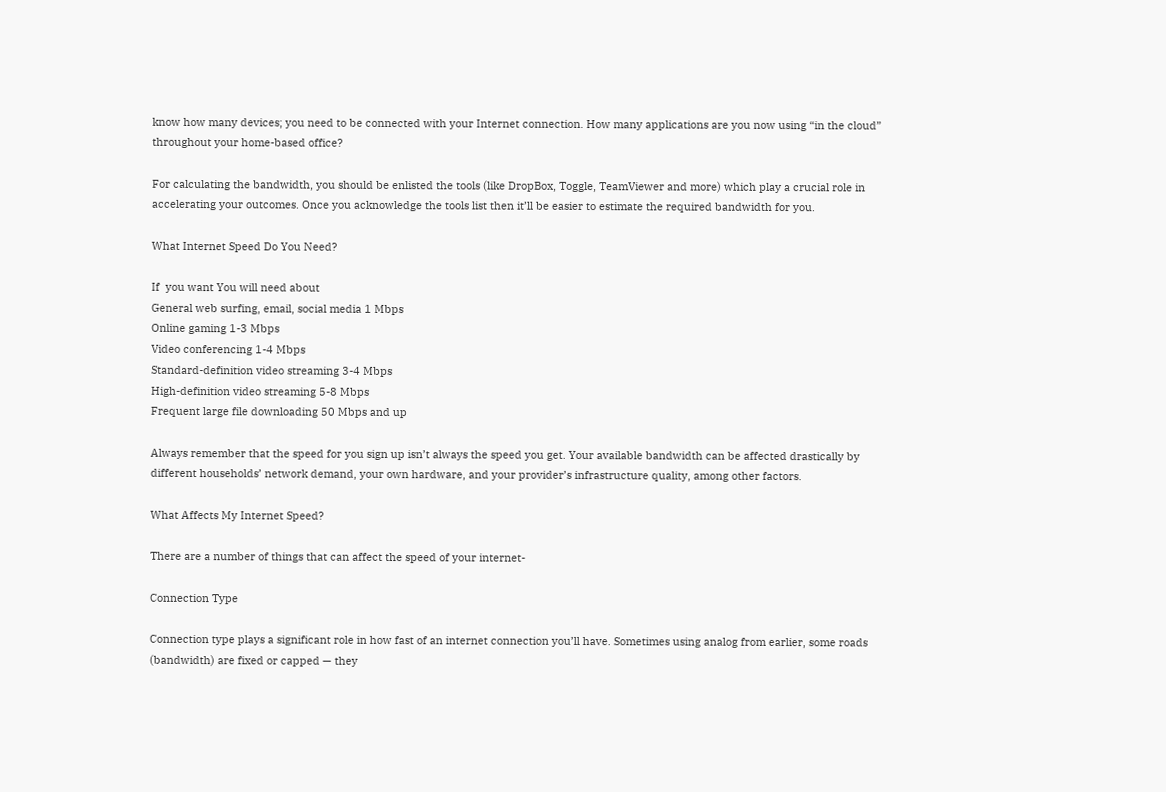know how many devices; you need to be connected with your Internet connection. How many applications are you now using “in the cloud” throughout your home-based office?

For calculating the bandwidth, you should be enlisted the tools (like DropBox, Toggle, TeamViewer and more) which play a crucial role in accelerating your outcomes. Once you acknowledge the tools list then it’ll be easier to estimate the required bandwidth for you.

What Internet Speed Do You Need?

If  you want You will need about
General web surfing, email, social media 1 Mbps
Online gaming 1-3 Mbps
Video conferencing 1-4 Mbps
Standard-definition video streaming 3-4 Mbps
High-definition video streaming 5-8 Mbps
Frequent large file downloading 50 Mbps and up

Always remember that the speed for you sign up isn’t always the speed you get. Your available bandwidth can be affected drastically by different households’ network demand, your own hardware, and your provider’s infrastructure quality, among other factors.

What Affects My Internet Speed?

There are a number of things that can affect the speed of your internet-

Connection Type

Connection type plays a significant role in how fast of an internet connection you’ll have. Sometimes using analog from earlier, some roads (bandwidth) are fixed or capped — they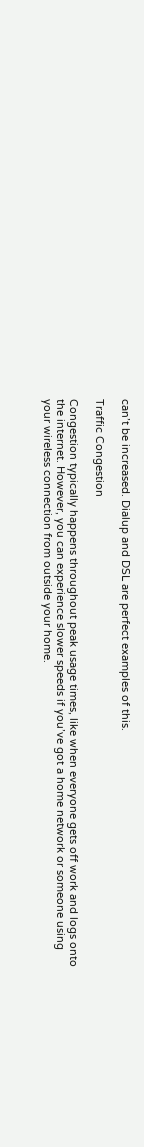can’t be increased. Dialup and DSL are perfect examples of this.

Traffic Congestion

Congestion typically happens throughout peak usage times, like when everyone gets off work and logs onto the internet. However, you can experience slower speeds if you’ve got a home network or someone using your wireless connection from outside your home.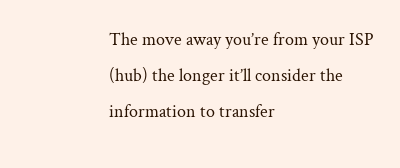The move away you’re from your ISP (hub) the longer it’ll consider the information to transfer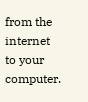from the internet to your computer.